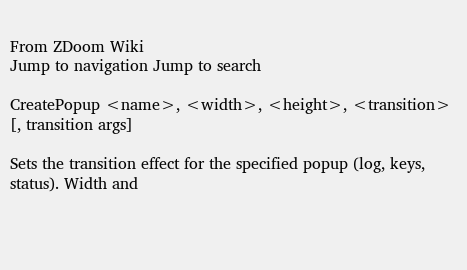From ZDoom Wiki
Jump to navigation Jump to search

CreatePopup <name>, <width>, <height>, <transition> [, transition args]

Sets the transition effect for the specified popup (log, keys, status). Width and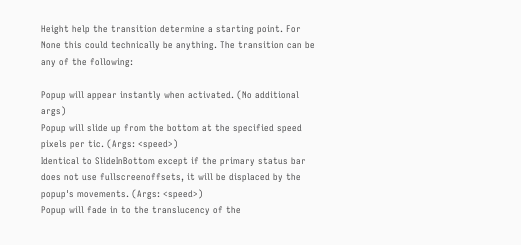Height help the transition determine a starting point. For None this could technically be anything. The transition can be any of the following:

Popup will appear instantly when activated. (No additional args)
Popup will slide up from the bottom at the specified speed pixels per tic. (Args: <speed>)
Identical to SlideInBottom except if the primary status bar does not use fullscreenoffsets, it will be displaced by the popup's movements. (Args: <speed>)
Popup will fade in to the translucency of the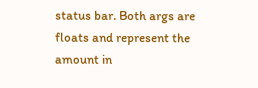status bar. Both args are floats and represent the amount in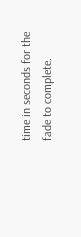time in seconds for the fade to complete.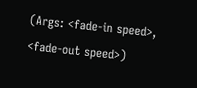(Args: <fade-in speed>, <fade-out speed>)